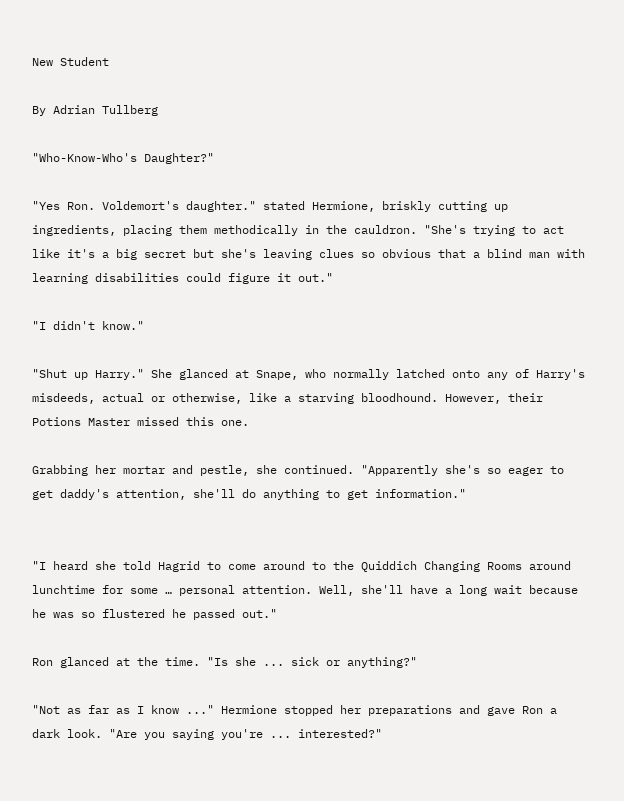New Student

By Adrian Tullberg

"Who-Know-Who's Daughter?"

"Yes Ron. Voldemort's daughter." stated Hermione, briskly cutting up ingredients, placing them methodically in the cauldron. "She's trying to act like it's a big secret but she's leaving clues so obvious that a blind man with learning disabilities could figure it out."

"I didn't know."

"Shut up Harry." She glanced at Snape, who normally latched onto any of Harry's misdeeds, actual or otherwise, like a starving bloodhound. However, their Potions Master missed this one.

Grabbing her mortar and pestle, she continued. "Apparently she's so eager to get daddy's attention, she'll do anything to get information."


"I heard she told Hagrid to come around to the Quiddich Changing Rooms around lunchtime for some … personal attention. Well, she'll have a long wait because he was so flustered he passed out."

Ron glanced at the time. "Is she ... sick or anything?"

"Not as far as I know ..." Hermione stopped her preparations and gave Ron a dark look. "Are you saying you're ... interested?"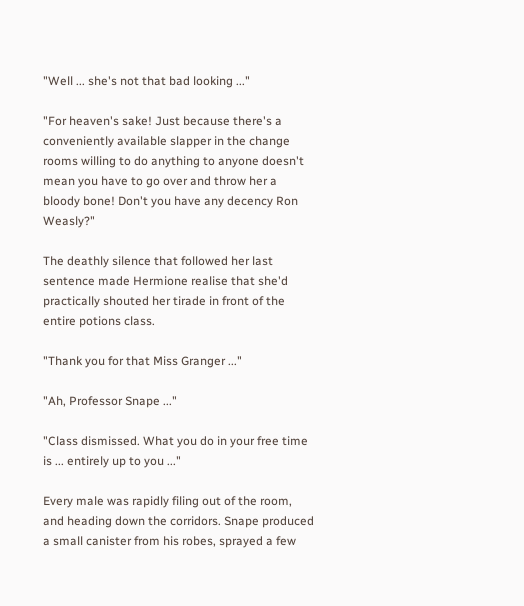"Well ... she's not that bad looking ..."

"For heaven's sake! Just because there's a conveniently available slapper in the change rooms willing to do anything to anyone doesn't mean you have to go over and throw her a bloody bone! Don't you have any decency Ron Weasly?"

The deathly silence that followed her last sentence made Hermione realise that she'd practically shouted her tirade in front of the entire potions class.

"Thank you for that Miss Granger ..."

"Ah, Professor Snape ..."

"Class dismissed. What you do in your free time is ... entirely up to you ..."

Every male was rapidly filing out of the room, and heading down the corridors. Snape produced a small canister from his robes, sprayed a few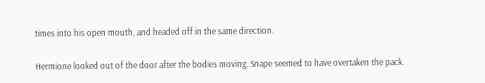times into his open mouth, and headed off in the same direction.

Hermione looked out of the door after the bodies moving. Snape seemed to have overtaken the pack.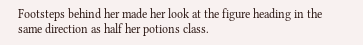Footsteps behind her made her look at the figure heading in the same direction as half her potions class.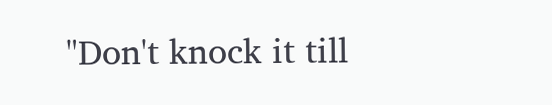"Don't knock it till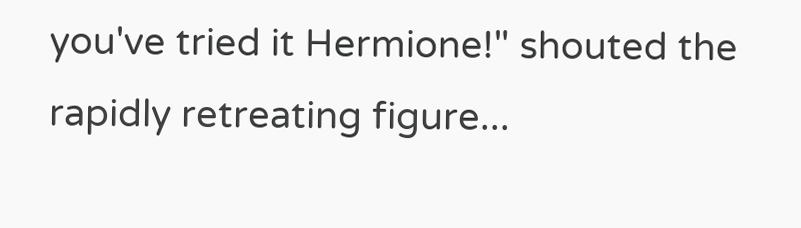you've tried it Hermione!" shouted the rapidly retreating figure...